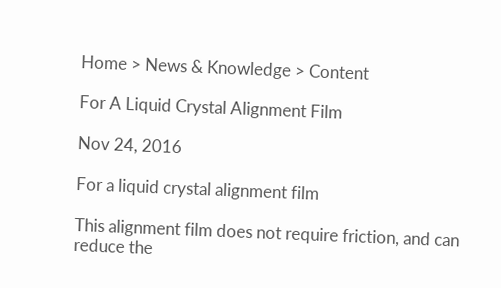Home > News & Knowledge > Content

For A Liquid Crystal Alignment Film

Nov 24, 2016

For a liquid crystal alignment film

This alignment film does not require friction, and can reduce the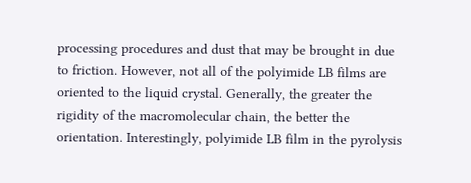processing procedures and dust that may be brought in due to friction. However, not all of the polyimide LB films are oriented to the liquid crystal. Generally, the greater the rigidity of the macromolecular chain, the better the orientation. Interestingly, polyimide LB film in the pyrolysis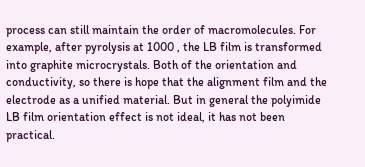process can still maintain the order of macromolecules. For example, after pyrolysis at 1000 , the LB film is transformed into graphite microcrystals. Both of the orientation and conductivity, so there is hope that the alignment film and the electrode as a unified material. But in general the polyimide LB film orientation effect is not ideal, it has not been practical.